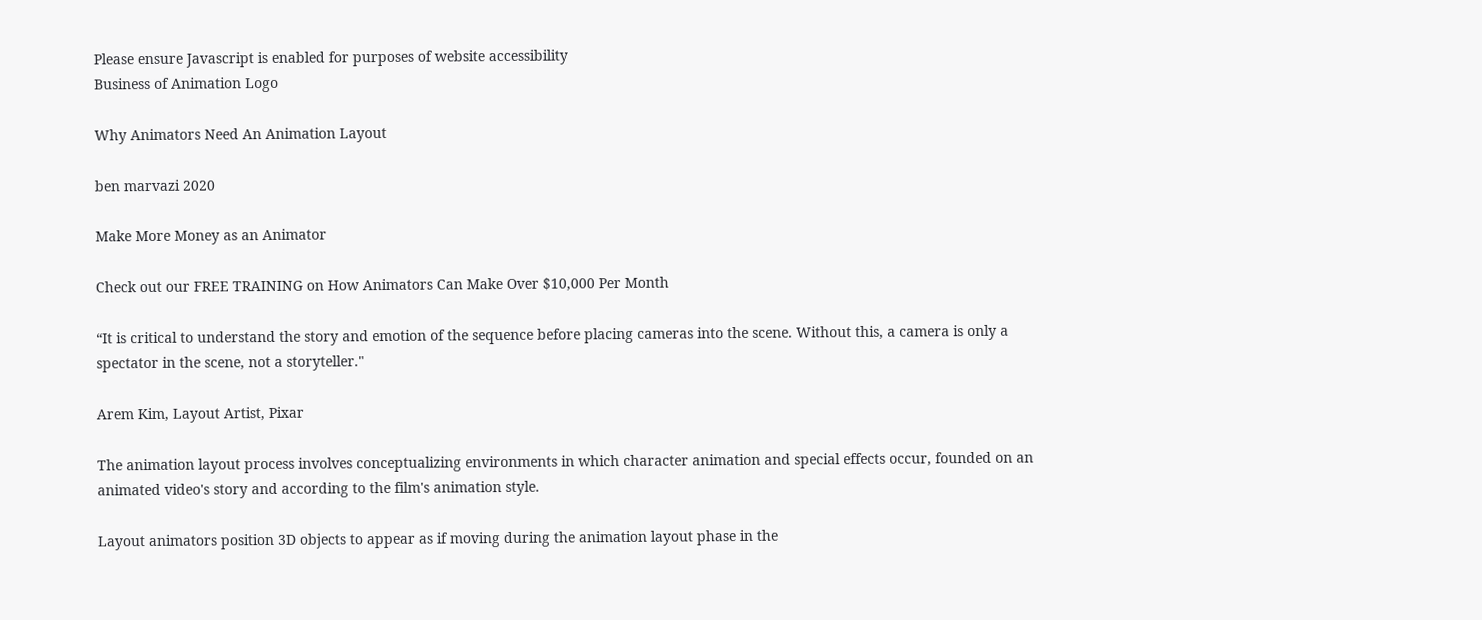Please ensure Javascript is enabled for purposes of website accessibility
Business of Animation Logo

Why Animators Need An Animation Layout

ben marvazi 2020

Make More Money as an Animator

Check out our FREE TRAINING on How Animators Can Make Over $10,000 Per Month

“It is critical to understand the story and emotion of the sequence before placing cameras into the scene. Without this, a camera is only a spectator in the scene, not a storyteller."

Arem Kim, Layout Artist, Pixar

The animation layout process involves conceptualizing environments in which character animation and special effects occur, founded on an animated video's story and according to the film's animation style.

Layout animators position 3D objects to appear as if moving during the animation layout phase in the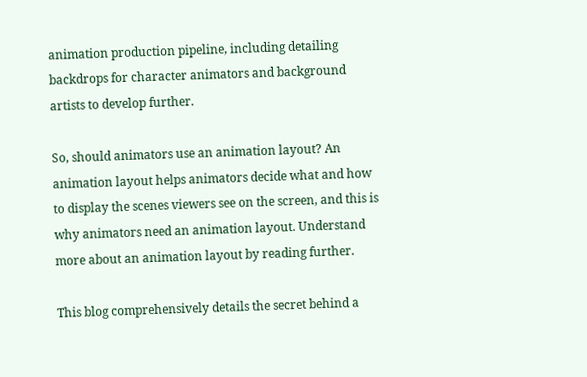animation production pipeline, including detailing backdrops for character animators and background artists to develop further.

So, should animators use an animation layout? An animation layout helps animators decide what and how to display the scenes viewers see on the screen, and this is why animators need an animation layout. Understand more about an animation layout by reading further.

This blog comprehensively details the secret behind a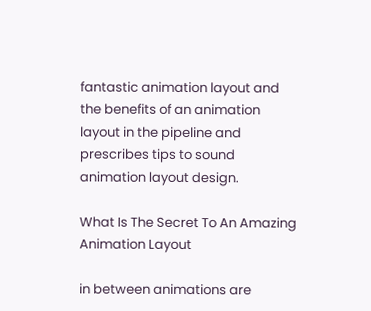fantastic animation layout and the benefits of an animation layout in the pipeline and prescribes tips to sound animation layout design.

What Is The Secret To An Amazing Animation Layout

in between animations are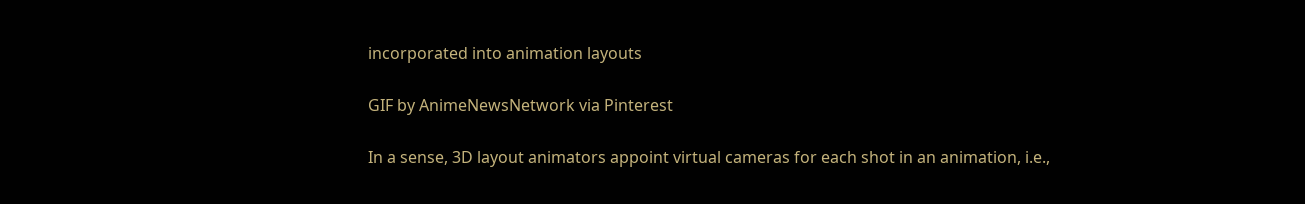incorporated into animation layouts

GIF by AnimeNewsNetwork via Pinterest

In a sense, 3D layout animators appoint virtual cameras for each shot in an animation, i.e.,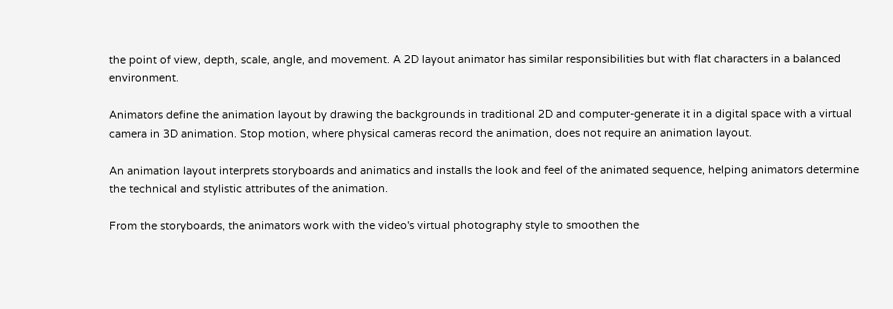the point of view, depth, scale, angle, and movement. A 2D layout animator has similar responsibilities but with flat characters in a balanced environment.

Animators define the animation layout by drawing the backgrounds in traditional 2D and computer-generate it in a digital space with a virtual camera in 3D animation. Stop motion, where physical cameras record the animation, does not require an animation layout.

An animation layout interprets storyboards and animatics and installs the look and feel of the animated sequence, helping animators determine the technical and stylistic attributes of the animation.

From the storyboards, the animators work with the video's virtual photography style to smoothen the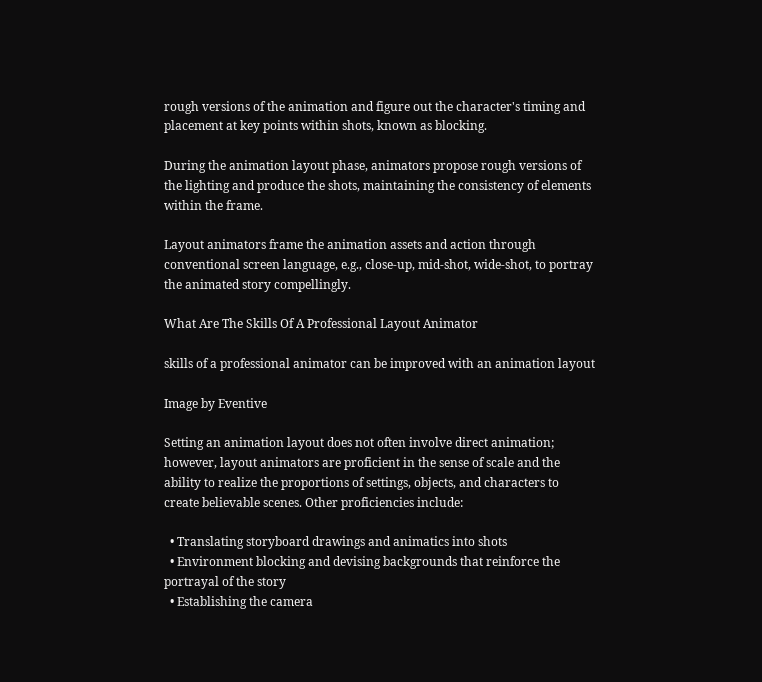rough versions of the animation and figure out the character's timing and placement at key points within shots, known as blocking.

During the animation layout phase, animators propose rough versions of the lighting and produce the shots, maintaining the consistency of elements within the frame.

Layout animators frame the animation assets and action through conventional screen language, e.g., close-up, mid-shot, wide-shot, to portray the animated story compellingly.

What Are The Skills Of A Professional Layout Animator

skills of a professional animator can be improved with an animation layout

Image by Eventive

Setting an animation layout does not often involve direct animation; however, layout animators are proficient in the sense of scale and the ability to realize the proportions of settings, objects, and characters to create believable scenes. Other proficiencies include:

  • Translating storyboard drawings and animatics into shots
  • Environment blocking and devising backgrounds that reinforce the portrayal of the story
  • Establishing the camera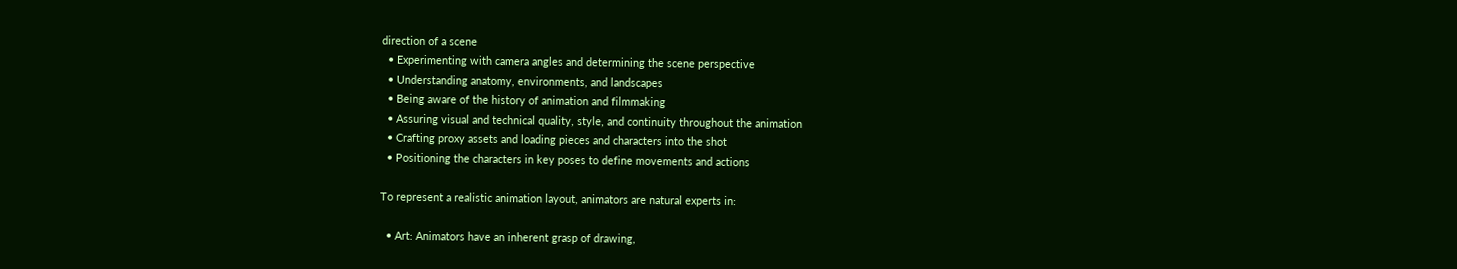direction of a scene
  • Experimenting with camera angles and determining the scene perspective
  • Understanding anatomy, environments, and landscapes
  • Being aware of the history of animation and filmmaking
  • Assuring visual and technical quality, style, and continuity throughout the animation
  • Crafting proxy assets and loading pieces and characters into the shot
  • Positioning the characters in key poses to define movements and actions

To represent a realistic animation layout, animators are natural experts in:

  • Art: Animators have an inherent grasp of drawing,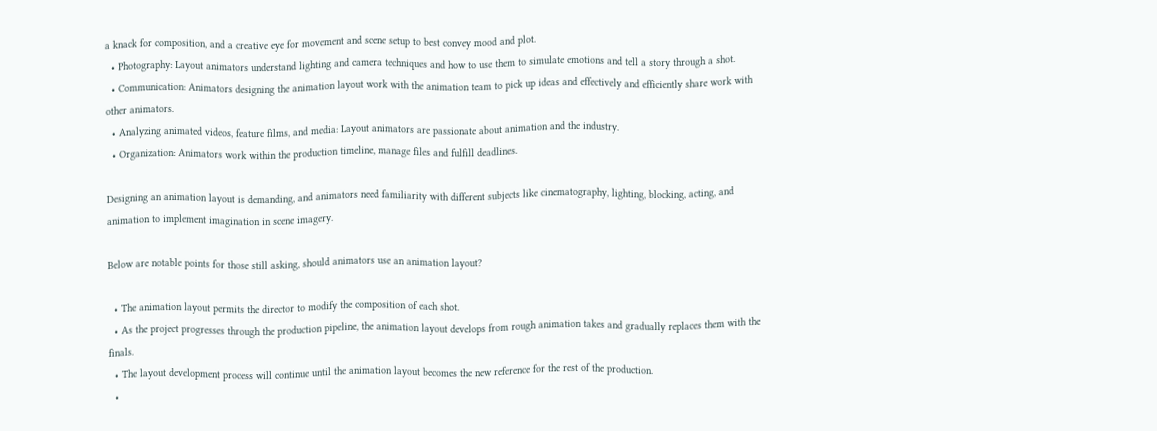a knack for composition, and a creative eye for movement and scene setup to best convey mood and plot.
  • Photography: Layout animators understand lighting and camera techniques and how to use them to simulate emotions and tell a story through a shot.
  • Communication: Animators designing the animation layout work with the animation team to pick up ideas and effectively and efficiently share work with other animators.
  • Analyzing animated videos, feature films, and media: Layout animators are passionate about animation and the industry.
  • Organization: Animators work within the production timeline, manage files and fulfill deadlines.

Designing an animation layout is demanding, and animators need familiarity with different subjects like cinematography, lighting, blocking, acting, and animation to implement imagination in scene imagery.

Below are notable points for those still asking, should animators use an animation layout?

  • The animation layout permits the director to modify the composition of each shot.
  • As the project progresses through the production pipeline, the animation layout develops from rough animation takes and gradually replaces them with the finals.
  • The layout development process will continue until the animation layout becomes the new reference for the rest of the production.
  •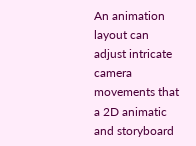An animation layout can adjust intricate camera movements that a 2D animatic and storyboard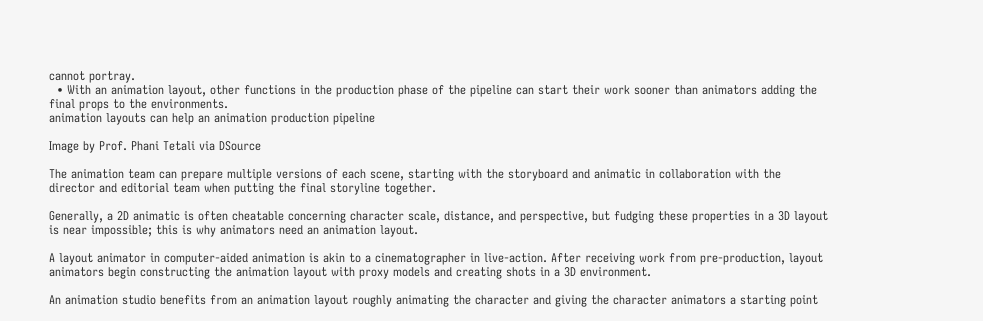cannot portray.
  • With an animation layout, other functions in the production phase of the pipeline can start their work sooner than animators adding the final props to the environments.
animation layouts can help an animation production pipeline

Image by Prof. Phani Tetali via DSource

The animation team can prepare multiple versions of each scene, starting with the storyboard and animatic in collaboration with the director and editorial team when putting the final storyline together.

Generally, a 2D animatic is often cheatable concerning character scale, distance, and perspective, but fudging these properties in a 3D layout is near impossible; this is why animators need an animation layout.

A layout animator in computer-aided animation is akin to a cinematographer in live-action. After receiving work from pre-production, layout animators begin constructing the animation layout with proxy models and creating shots in a 3D environment.

An animation studio benefits from an animation layout roughly animating the character and giving the character animators a starting point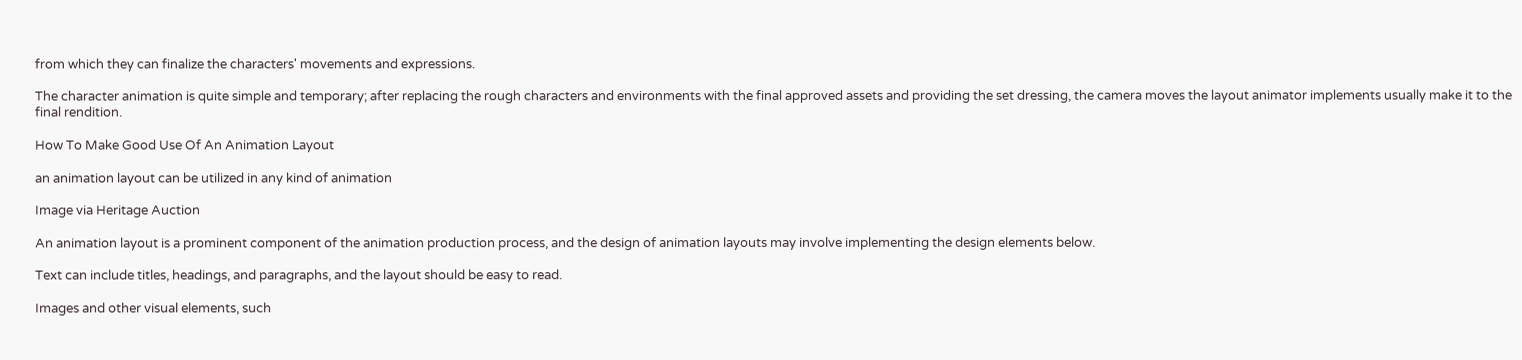from which they can finalize the characters' movements and expressions.

The character animation is quite simple and temporary; after replacing the rough characters and environments with the final approved assets and providing the set dressing, the camera moves the layout animator implements usually make it to the final rendition.

How To Make Good Use Of An Animation Layout

an animation layout can be utilized in any kind of animation

Image via Heritage Auction

An animation layout is a prominent component of the animation production process, and the design of animation layouts may involve implementing the design elements below.

Text can include titles, headings, and paragraphs, and the layout should be easy to read.

Images and other visual elements, such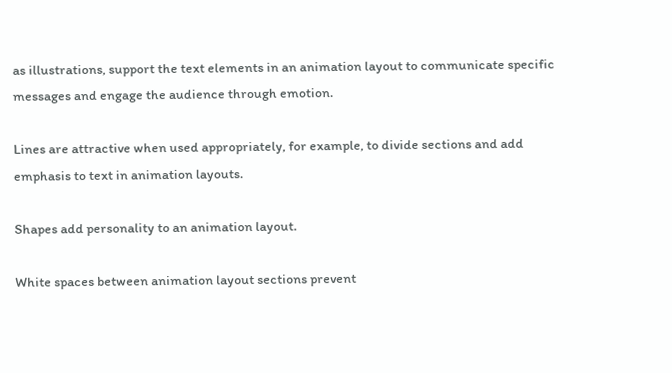as illustrations, support the text elements in an animation layout to communicate specific messages and engage the audience through emotion.

Lines are attractive when used appropriately, for example, to divide sections and add emphasis to text in animation layouts.

Shapes add personality to an animation layout.

White spaces between animation layout sections prevent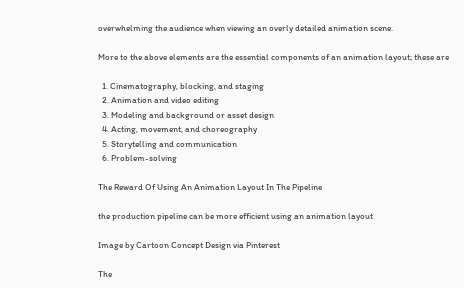overwhelming the audience when viewing an overly detailed animation scene.

More to the above elements are the essential components of an animation layout; these are

  1. Cinematography, blocking, and staging
  2. Animation and video editing
  3. Modeling and background or asset design
  4. Acting, movement, and choreography
  5. Storytelling and communication
  6. Problem-solving

The Reward Of Using An Animation Layout In The Pipeline

the production pipeline can be more efficient using an animation layout

Image by Cartoon Concept Design via Pinterest

The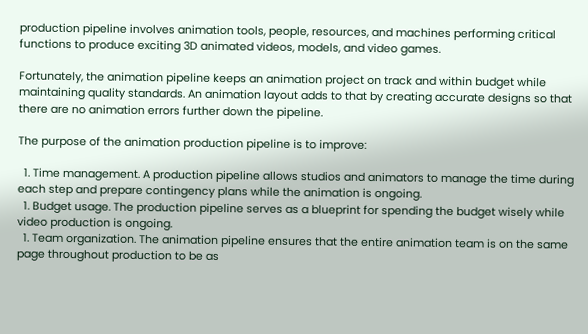production pipeline involves animation tools, people, resources, and machines performing critical functions to produce exciting 3D animated videos, models, and video games.

Fortunately, the animation pipeline keeps an animation project on track and within budget while maintaining quality standards. An animation layout adds to that by creating accurate designs so that there are no animation errors further down the pipeline.

The purpose of the animation production pipeline is to improve:

  1. Time management. A production pipeline allows studios and animators to manage the time during each step and prepare contingency plans while the animation is ongoing.
  1. Budget usage. The production pipeline serves as a blueprint for spending the budget wisely while video production is ongoing.
  1. Team organization. The animation pipeline ensures that the entire animation team is on the same page throughout production to be as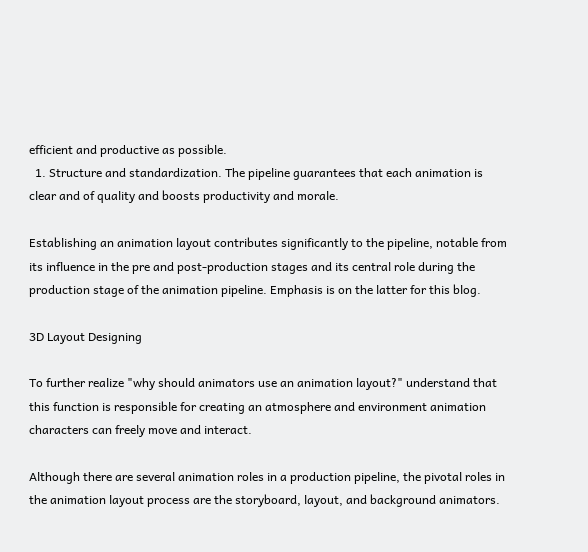efficient and productive as possible.
  1. Structure and standardization. The pipeline guarantees that each animation is clear and of quality and boosts productivity and morale.

Establishing an animation layout contributes significantly to the pipeline, notable from its influence in the pre and post-production stages and its central role during the production stage of the animation pipeline. Emphasis is on the latter for this blog.

3D Layout Designing

To further realize "why should animators use an animation layout?" understand that this function is responsible for creating an atmosphere and environment animation characters can freely move and interact.

Although there are several animation roles in a production pipeline, the pivotal roles in the animation layout process are the storyboard, layout, and background animators.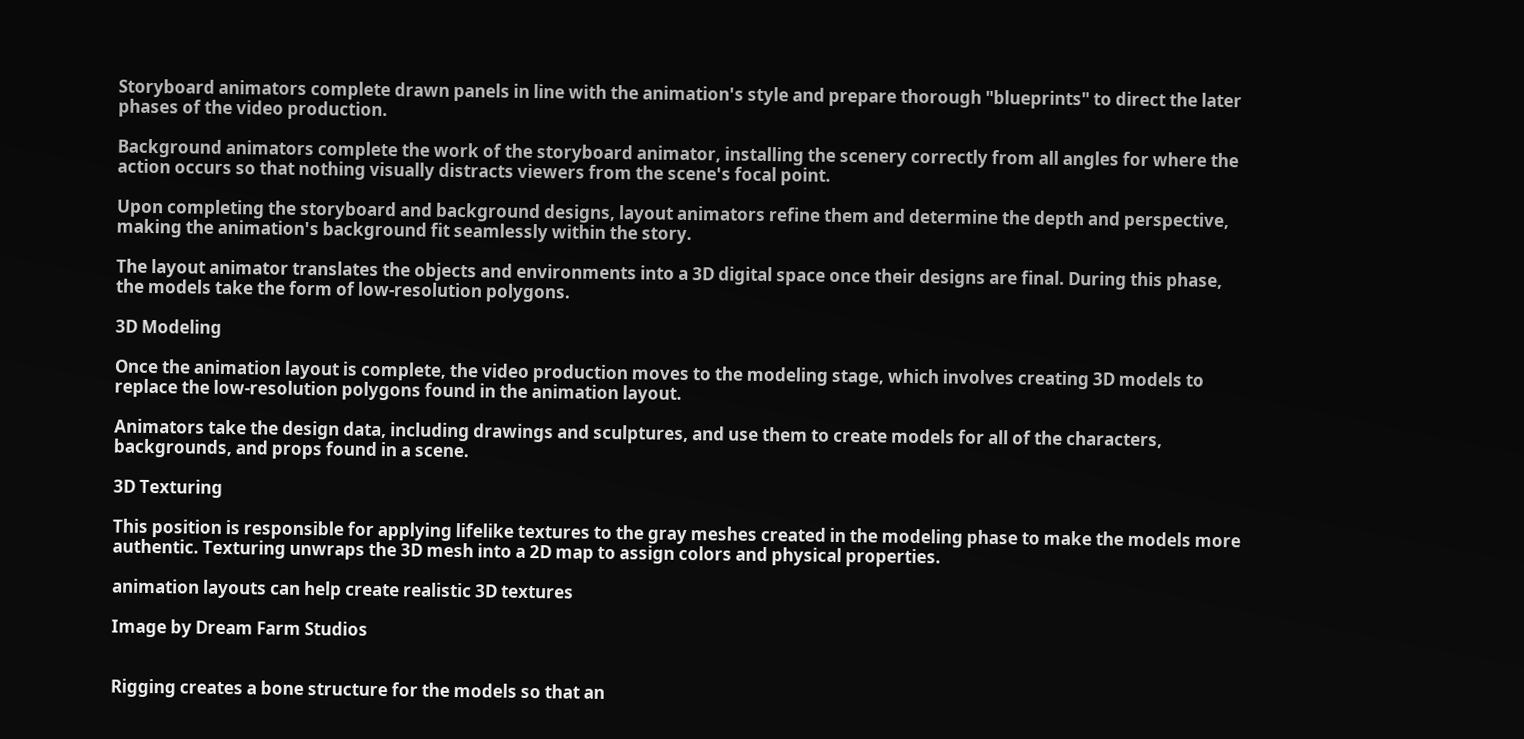Storyboard animators complete drawn panels in line with the animation's style and prepare thorough "blueprints" to direct the later phases of the video production.

Background animators complete the work of the storyboard animator, installing the scenery correctly from all angles for where the action occurs so that nothing visually distracts viewers from the scene's focal point.

Upon completing the storyboard and background designs, layout animators refine them and determine the depth and perspective, making the animation's background fit seamlessly within the story.

The layout animator translates the objects and environments into a 3D digital space once their designs are final. During this phase, the models take the form of low-resolution polygons.

3D Modeling

Once the animation layout is complete, the video production moves to the modeling stage, which involves creating 3D models to replace the low-resolution polygons found in the animation layout.

Animators take the design data, including drawings and sculptures, and use them to create models for all of the characters, backgrounds, and props found in a scene.

3D Texturing

This position is responsible for applying lifelike textures to the gray meshes created in the modeling phase to make the models more authentic. Texturing unwraps the 3D mesh into a 2D map to assign colors and physical properties.

animation layouts can help create realistic 3D textures

Image by Dream Farm Studios


Rigging creates a bone structure for the models so that an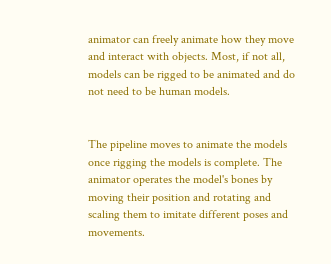animator can freely animate how they move and interact with objects. Most, if not all, models can be rigged to be animated and do not need to be human models.


The pipeline moves to animate the models once rigging the models is complete. The animator operates the model's bones by moving their position and rotating and scaling them to imitate different poses and movements.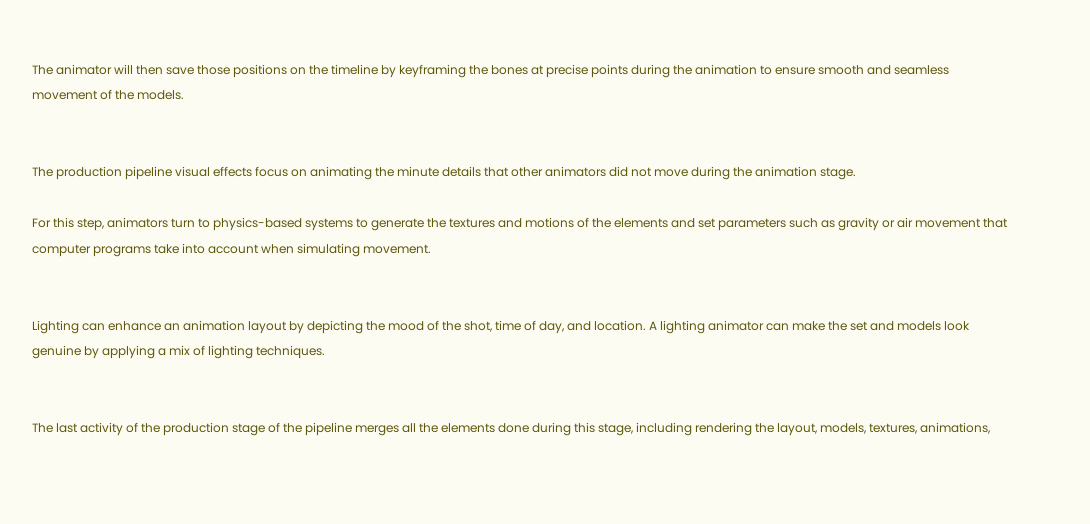The animator will then save those positions on the timeline by keyframing the bones at precise points during the animation to ensure smooth and seamless movement of the models.


The production pipeline visual effects focus on animating the minute details that other animators did not move during the animation stage.

For this step, animators turn to physics-based systems to generate the textures and motions of the elements and set parameters such as gravity or air movement that computer programs take into account when simulating movement.


Lighting can enhance an animation layout by depicting the mood of the shot, time of day, and location. A lighting animator can make the set and models look genuine by applying a mix of lighting techniques.


The last activity of the production stage of the pipeline merges all the elements done during this stage, including rendering the layout, models, textures, animations,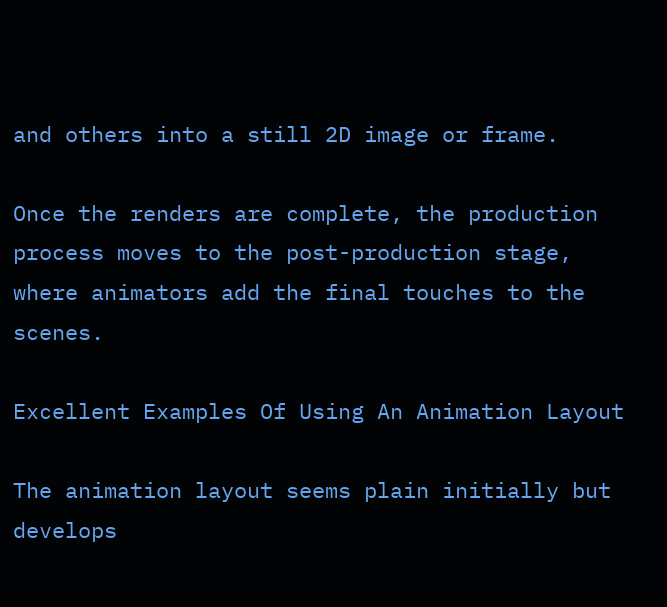and others into a still 2D image or frame.

Once the renders are complete, the production process moves to the post-production stage, where animators add the final touches to the scenes.

Excellent Examples Of Using An Animation Layout

The animation layout seems plain initially but develops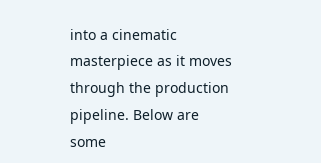into a cinematic masterpiece as it moves through the production pipeline. Below are some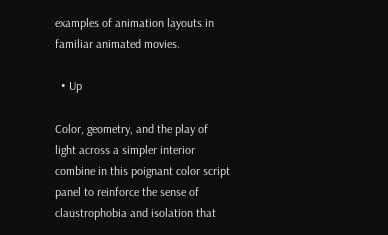examples of animation layouts in familiar animated movies.

  • Up

Color, geometry, and the play of light across a simpler interior combine in this poignant color script panel to reinforce the sense of claustrophobia and isolation that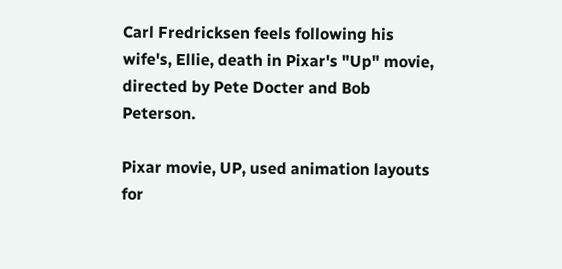Carl Fredricksen feels following his wife's, Ellie, death in Pixar's "Up" movie, directed by Pete Docter and Bob Peterson.

Pixar movie, UP, used animation layouts for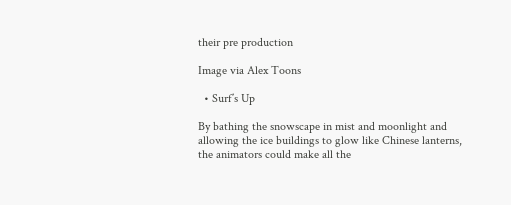their pre production

Image via Alex Toons

  • Surf’s Up

By bathing the snowscape in mist and moonlight and allowing the ice buildings to glow like Chinese lanterns, the animators could make all the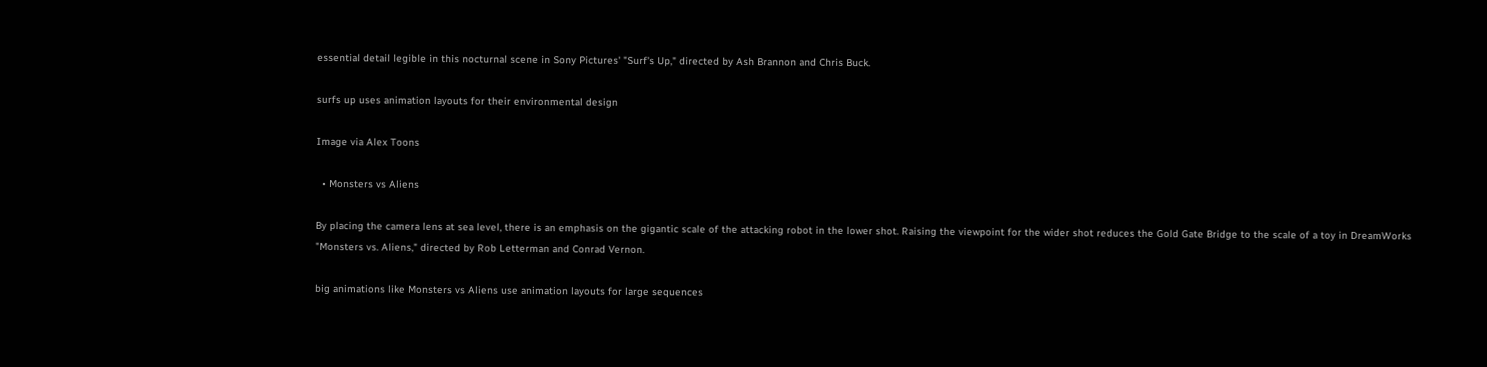essential detail legible in this nocturnal scene in Sony Pictures' "Surf's Up," directed by Ash Brannon and Chris Buck.

surfs up uses animation layouts for their environmental design

Image via Alex Toons

  • Monsters vs Aliens

By placing the camera lens at sea level, there is an emphasis on the gigantic scale of the attacking robot in the lower shot. Raising the viewpoint for the wider shot reduces the Gold Gate Bridge to the scale of a toy in DreamWorks "Monsters vs. Aliens," directed by Rob Letterman and Conrad Vernon.

big animations like Monsters vs Aliens use animation layouts for large sequences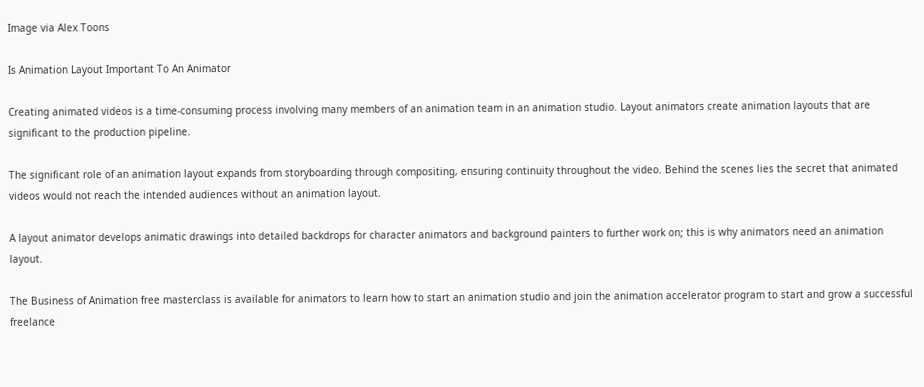Image via Alex Toons

Is Animation Layout Important To An Animator

Creating animated videos is a time-consuming process involving many members of an animation team in an animation studio. Layout animators create animation layouts that are significant to the production pipeline.

The significant role of an animation layout expands from storyboarding through compositing, ensuring continuity throughout the video. Behind the scenes lies the secret that animated videos would not reach the intended audiences without an animation layout.

A layout animator develops animatic drawings into detailed backdrops for character animators and background painters to further work on; this is why animators need an animation layout.

The Business of Animation free masterclass is available for animators to learn how to start an animation studio and join the animation accelerator program to start and grow a successful freelance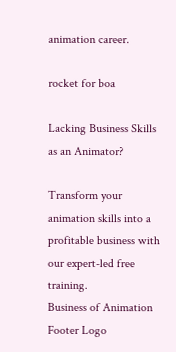animation career.

rocket for boa

Lacking Business Skills as an Animator?

Transform your animation skills into a profitable business with our expert-led free training.
Business of Animation Footer Logo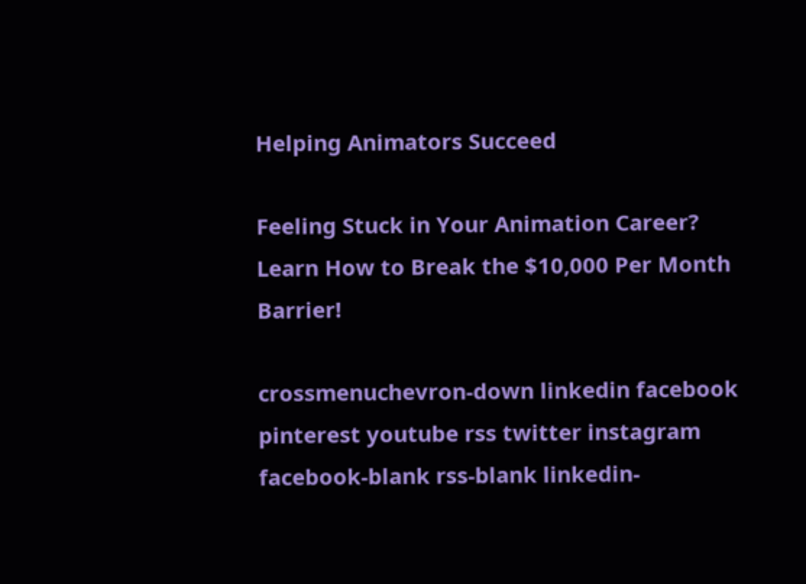Helping Animators Succeed

Feeling Stuck in Your Animation Career? Learn How to Break the $10,000 Per Month Barrier!

crossmenuchevron-down linkedin facebook pinterest youtube rss twitter instagram facebook-blank rss-blank linkedin-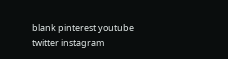blank pinterest youtube twitter instagram